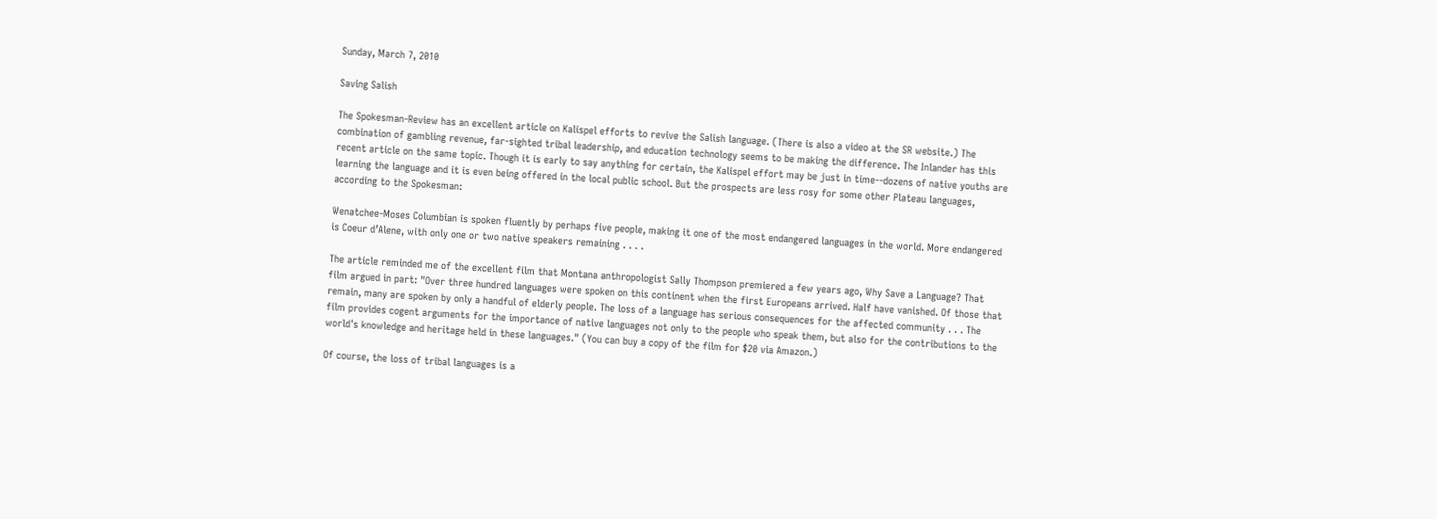Sunday, March 7, 2010

Saving Salish

The Spokesman-Review has an excellent article on Kalispel efforts to revive the Salish language. (There is also a video at the SR website.) The combination of gambling revenue, far-sighted tribal leadership, and education technology seems to be making the difference. The Inlander has this recent article on the same topic. Though it is early to say anything for certain, the Kalispel effort may be just in time--dozens of native youths are learning the language and it is even being offered in the local public school. But the prospects are less rosy for some other Plateau languages, according to the Spokesman:

Wenatchee-Moses Columbian is spoken fluently by perhaps five people, making it one of the most endangered languages in the world. More endangered is Coeur d’Alene, with only one or two native speakers remaining . . . .

The article reminded me of the excellent film that Montana anthropologist Sally Thompson premiered a few years ago, Why Save a Language? That film argued in part: "Over three hundred languages were spoken on this continent when the first Europeans arrived. Half have vanished. Of those that remain, many are spoken by only a handful of elderly people. The loss of a language has serious consequences for the affected community . . . The film provides cogent arguments for the importance of native languages not only to the people who speak them, but also for the contributions to the world's knowledge and heritage held in these languages." (You can buy a copy of the film for $20 via Amazon.)

Of course, the loss of tribal languages is a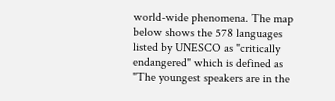world-wide phenomena. The map below shows the 578 languages listed by UNESCO as "critically endangered" which is defined as "The youngest speakers are in the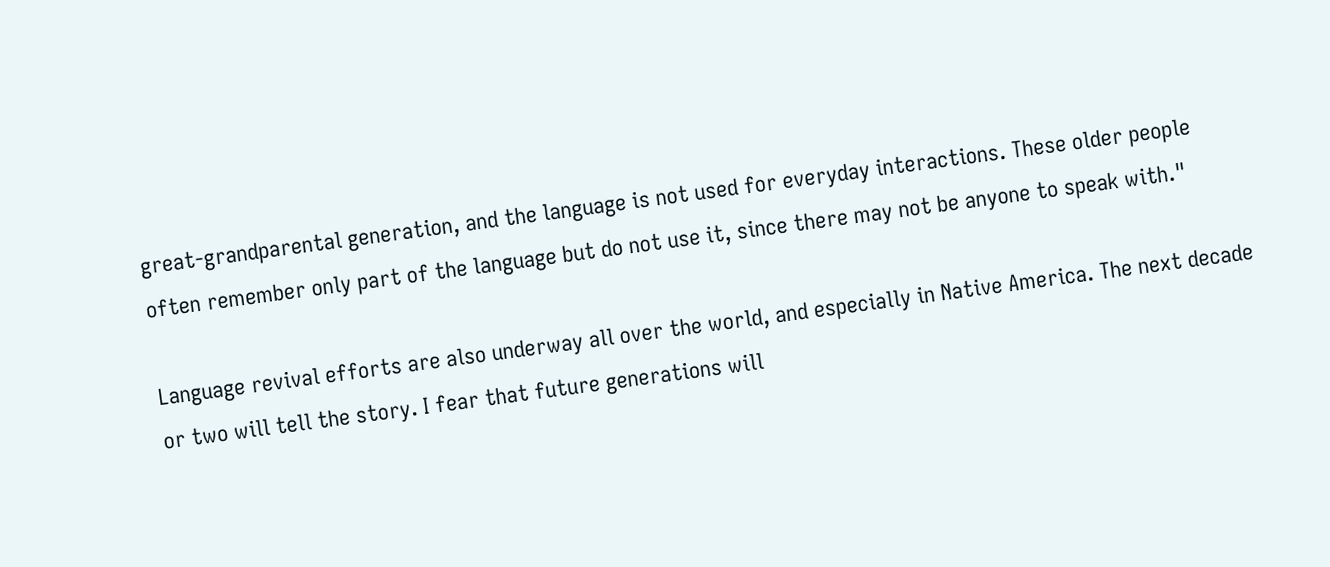great-grandparental generation, and the language is not used for everyday interactions. These older people often remember only part of the language but do not use it, since there may not be anyone to speak with."

Language revival efforts are also underway all over the world, and especially in Native America. The next decade or two will tell the story. I fear that future generations will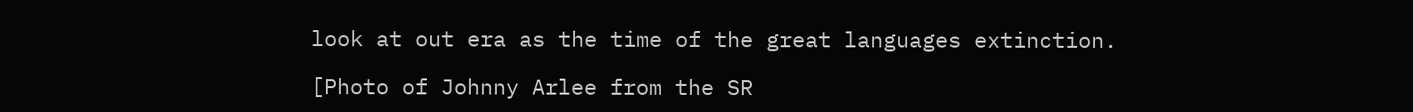look at out era as the time of the great languages extinction.

[Photo of Johnny Arlee from the SR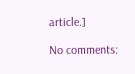article.]

No comments: